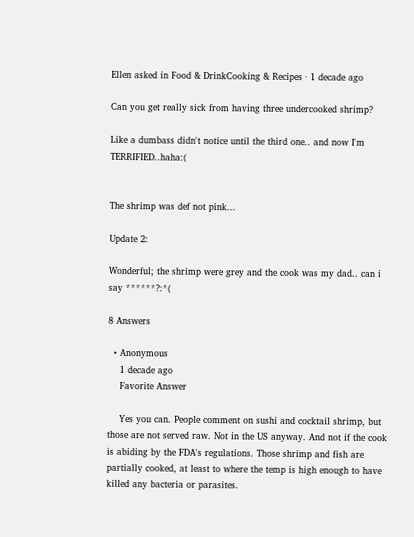Ellen asked in Food & DrinkCooking & Recipes · 1 decade ago

Can you get really sick from having three undercooked shrimp?

Like a dumbass didn't notice until the third one.. and now I'm TERRIFIED..haha:(


The shrimp was def not pink...

Update 2:

Wonderful; the shrimp were grey and the cook was my dad.. can i say ******?:*(

8 Answers

  • Anonymous
    1 decade ago
    Favorite Answer

    Yes you can. People comment on sushi and cocktail shrimp, but those are not served raw. Not in the US anyway. And not if the cook is abiding by the FDA's regulations. Those shrimp and fish are partially cooked, at least to where the temp is high enough to have killed any bacteria or parasites.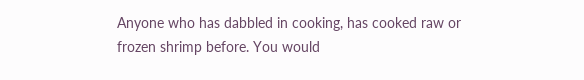Anyone who has dabbled in cooking, has cooked raw or frozen shrimp before. You would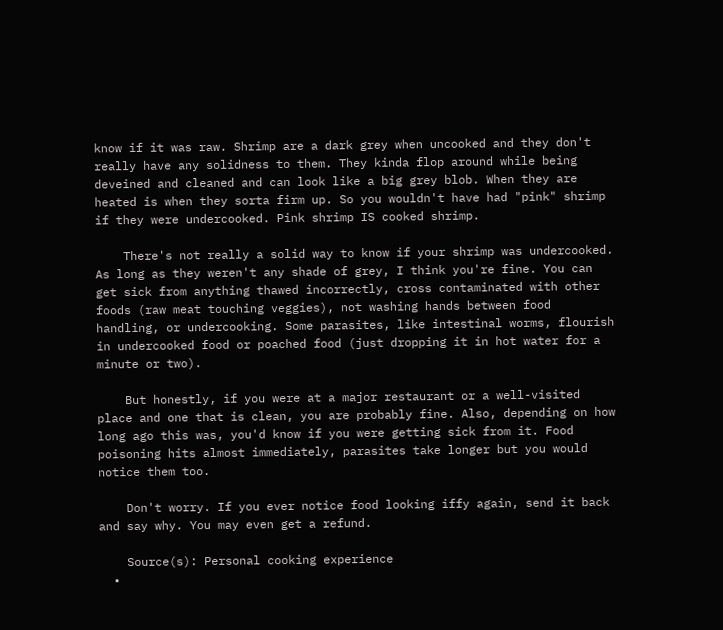know if it was raw. Shrimp are a dark grey when uncooked and they don't really have any solidness to them. They kinda flop around while being deveined and cleaned and can look like a big grey blob. When they are heated is when they sorta firm up. So you wouldn't have had "pink" shrimp if they were undercooked. Pink shrimp IS cooked shrimp.

    There's not really a solid way to know if your shrimp was undercooked. As long as they weren't any shade of grey, I think you're fine. You can get sick from anything thawed incorrectly, cross contaminated with other foods (raw meat touching veggies), not washing hands between food handling, or undercooking. Some parasites, like intestinal worms, flourish in undercooked food or poached food (just dropping it in hot water for a minute or two).

    But honestly, if you were at a major restaurant or a well-visited place and one that is clean, you are probably fine. Also, depending on how long ago this was, you'd know if you were getting sick from it. Food poisoning hits almost immediately, parasites take longer but you would notice them too.

    Don't worry. If you ever notice food looking iffy again, send it back and say why. You may even get a refund.

    Source(s): Personal cooking experience
  •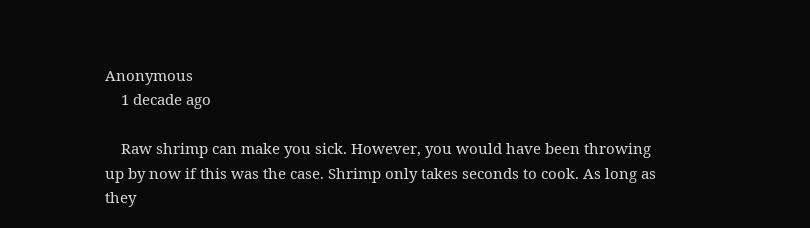Anonymous
    1 decade ago

    Raw shrimp can make you sick. However, you would have been throwing up by now if this was the case. Shrimp only takes seconds to cook. As long as they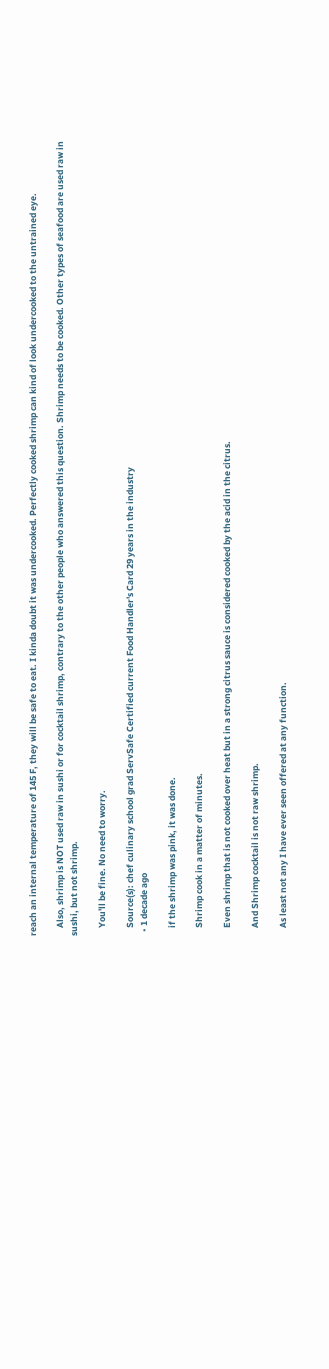reach an internal temperature of 145 F, they will be safe to eat. I kinda doubt it was undercooked. Perfectly cooked shrimp can kind of look undercooked to the untrained eye.

    Also, shrimp is NOT used raw in sushi or for cocktail shrimp, contrary to the other people who answered this question. Shrimp needs to be cooked. Other types of seafood are used raw in sushi, but not shrimp.

    You'll be fine. No need to worry.

    Source(s): chef culinary school grad ServSafe Certified current Food Handler's Card 29 years in the industry
  • 1 decade ago

    if the shrimp was pink, it was done.

    Shrimp cook in a matter of minutes.

    Even shrimp that is not cooked over heat but in a strong citrus sauce is considered cooked by the acid in the citrus.

    And Shrimp cocktail is not raw shrimp.

    As least not any I have ever seen offered at any function.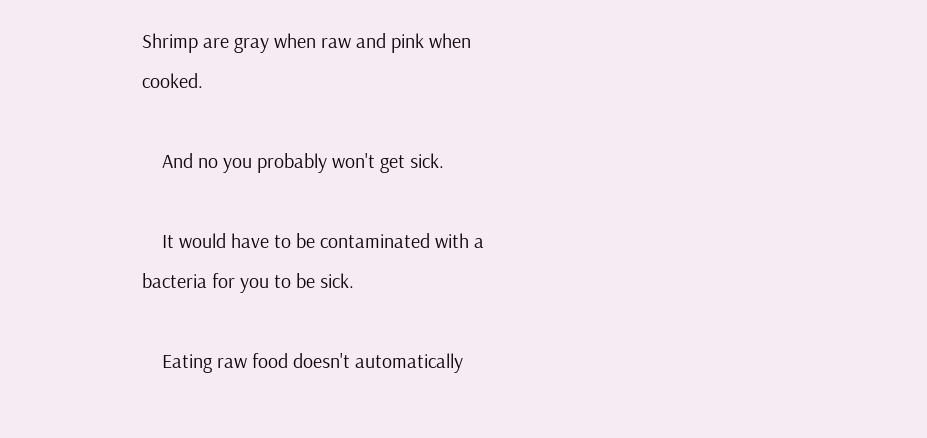Shrimp are gray when raw and pink when cooked.

    And no you probably won't get sick.

    It would have to be contaminated with a bacteria for you to be sick.

    Eating raw food doesn't automatically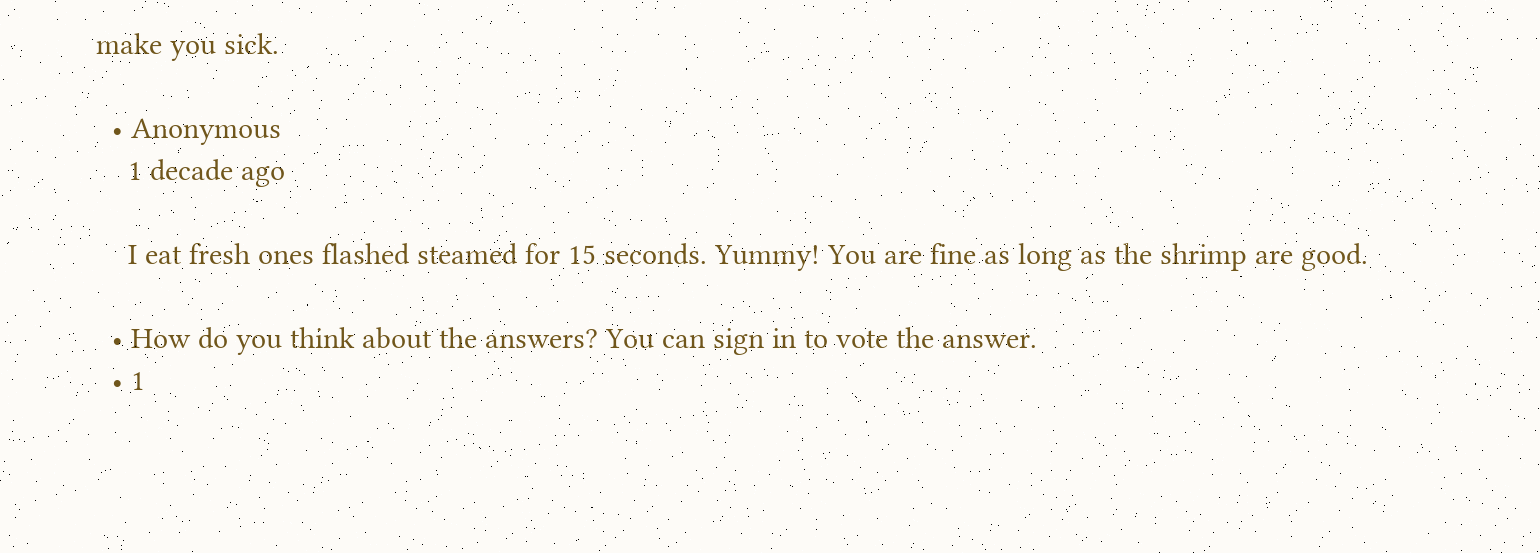make you sick.

  • Anonymous
    1 decade ago

    I eat fresh ones flashed steamed for 15 seconds. Yummy! You are fine as long as the shrimp are good.

  • How do you think about the answers? You can sign in to vote the answer.
  • 1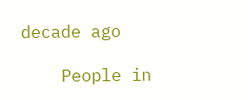decade ago

    People in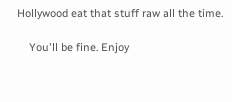Hollywood eat that stuff raw all the time.

    You'll be fine. Enjoy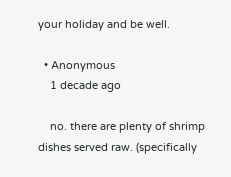your holiday and be well.

  • Anonymous
    1 decade ago

    no. there are plenty of shrimp dishes served raw. (specifically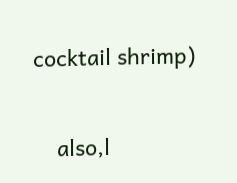cocktail shrimp)

    also,l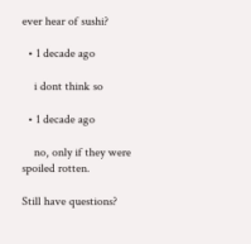ever hear of sushi?

  • 1 decade ago

    i dont think so

  • 1 decade ago

    no, only if they were spoiled rotten.

Still have questions?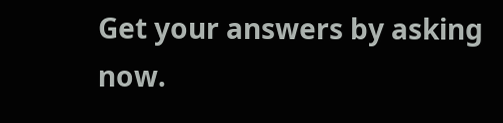Get your answers by asking now.